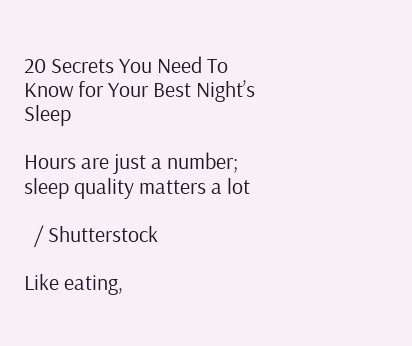20 Secrets You Need To Know for Your Best Night’s Sleep

Hours are just a number; sleep quality matters a lot

  / Shutterstock

Like eating,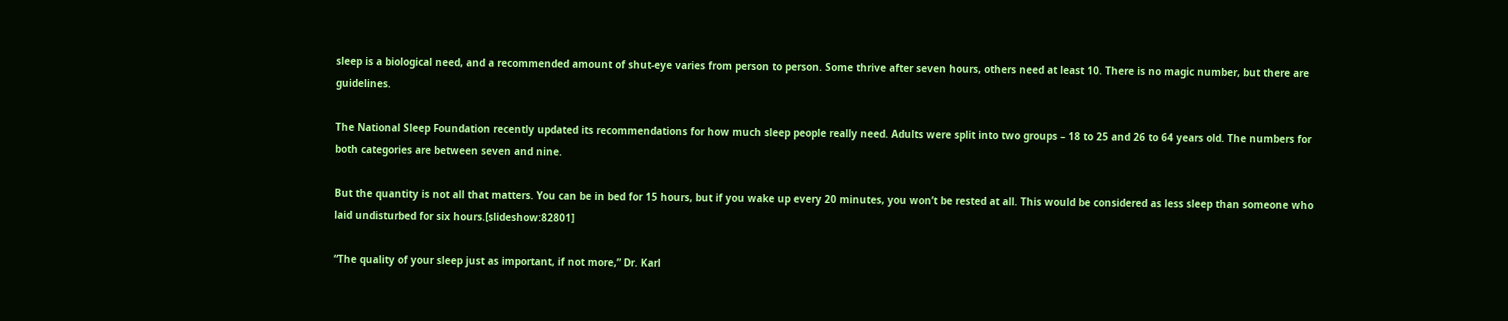sleep is a biological need, and a recommended amount of shut-eye varies from person to person. Some thrive after seven hours, others need at least 10. There is no magic number, but there are guidelines.

The National Sleep Foundation recently updated its recommendations for how much sleep people really need. Adults were split into two groups – 18 to 25 and 26 to 64 years old. The numbers for both categories are between seven and nine.

But the quantity is not all that matters. You can be in bed for 15 hours, but if you wake up every 20 minutes, you won’t be rested at all. This would be considered as less sleep than someone who laid undisturbed for six hours.[slideshow:82801]

“The quality of your sleep just as important, if not more,” Dr. Karl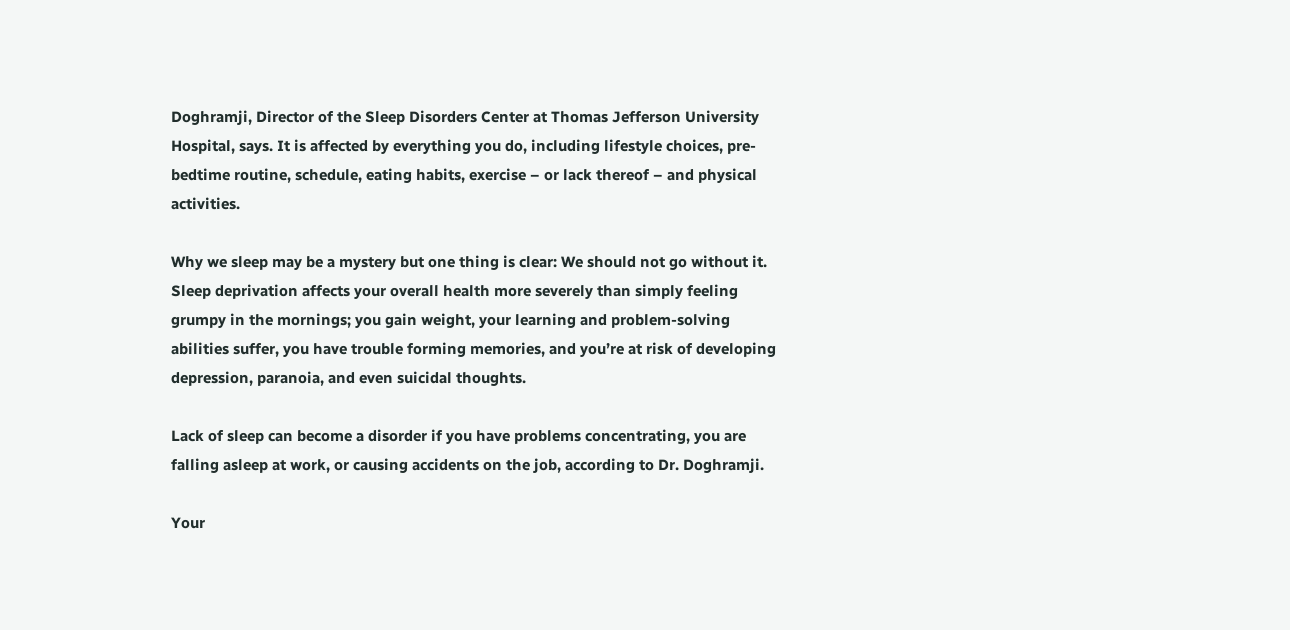Doghramji, Director of the Sleep Disorders Center at Thomas Jefferson University Hospital, says. It is affected by everything you do, including lifestyle choices, pre-bedtime routine, schedule, eating habits, exercise – or lack thereof – and physical activities.

Why we sleep may be a mystery but one thing is clear: We should not go without it. Sleep deprivation affects your overall health more severely than simply feeling grumpy in the mornings; you gain weight, your learning and problem-solving abilities suffer, you have trouble forming memories, and you’re at risk of developing depression, paranoia, and even suicidal thoughts.

Lack of sleep can become a disorder if you have problems concentrating, you are falling asleep at work, or causing accidents on the job, according to Dr. Doghramji.

Your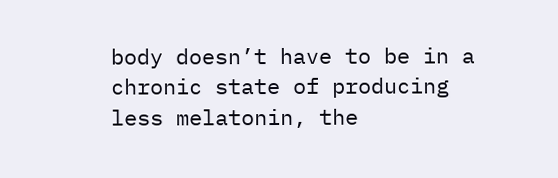body doesn’t have to be in a chronic state of producing less melatonin, the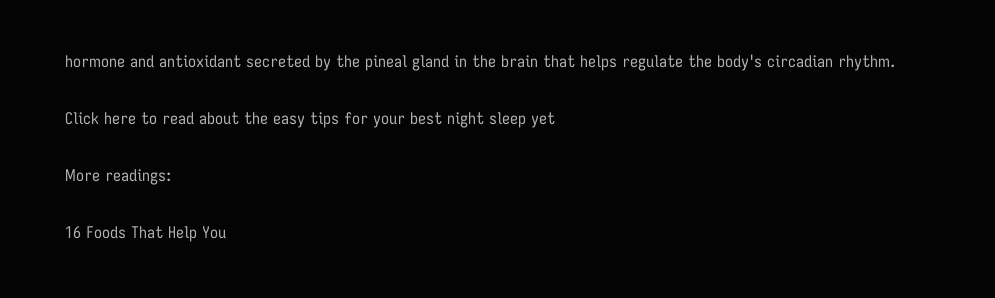hormone and antioxidant secreted by the pineal gland in the brain that helps regulate the body's circadian rhythm.

Click here to read about the easy tips for your best night sleep yet

More readings:

16 Foods That Help You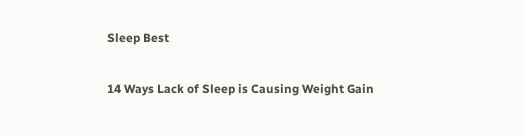Sleep Best

14 Ways Lack of Sleep is Causing Weight Gain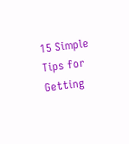15 Simple Tips for Getting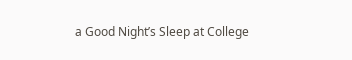a Good Night’s Sleep at College